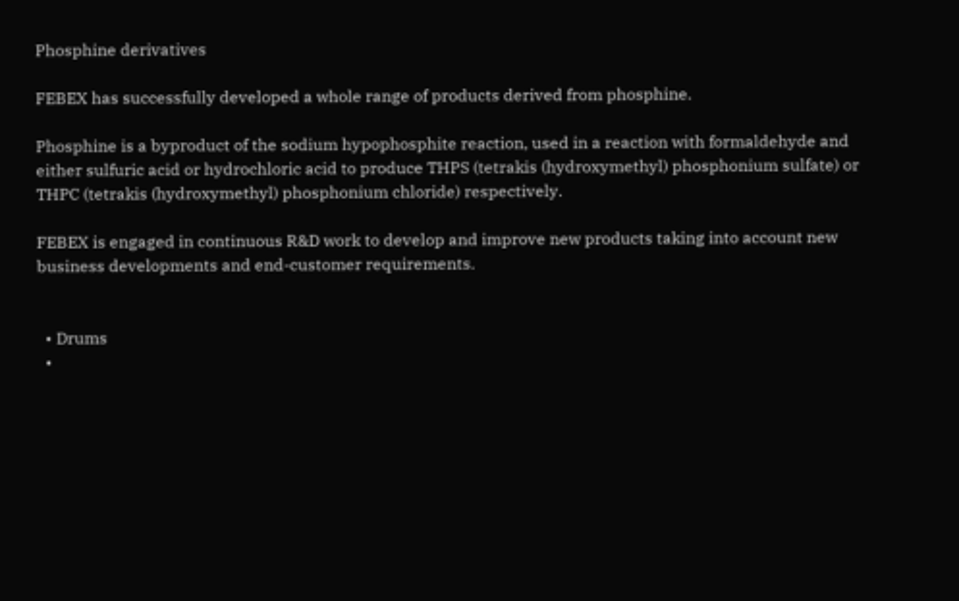Phosphine derivatives

FEBEX has successfully developed a whole range of products derived from phosphine.

Phosphine is a byproduct of the sodium hypophosphite reaction, used in a reaction with formaldehyde and either sulfuric acid or hydrochloric acid to produce THPS (tetrakis (hydroxymethyl) phosphonium sulfate) or THPC (tetrakis (hydroxymethyl) phosphonium chloride) respectively.

FEBEX is engaged in continuous R&D work to develop and improve new products taking into account new business developments and end-customer requirements.


  • Drums
  •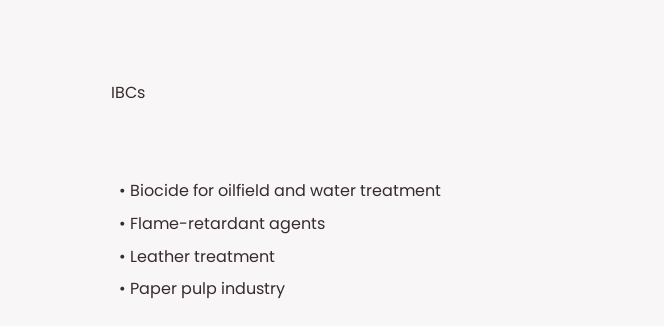IBCs


  • Biocide for oilfield and water treatment
  • Flame-retardant agents
  • Leather treatment
  • Paper pulp industry